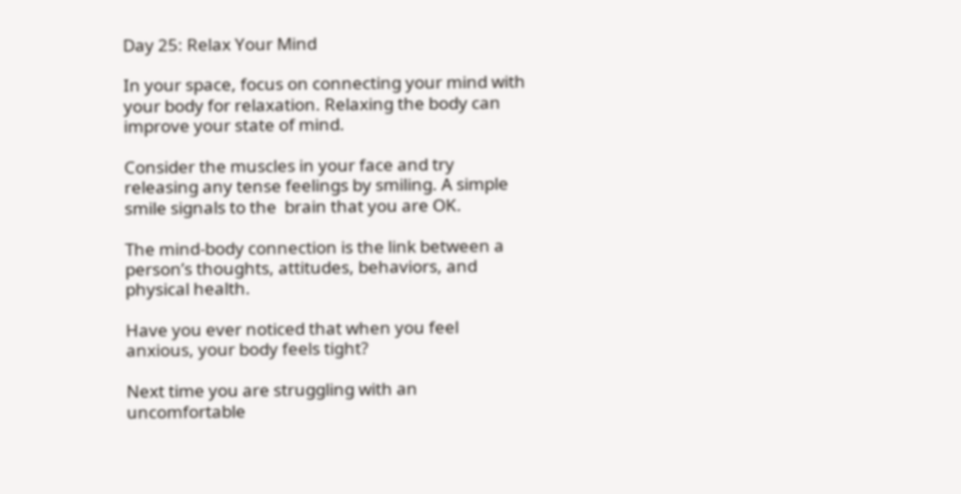Day 25: Relax Your Mind

In your space, focus on connecting your mind with your body for relaxation. Relaxing the body can improve your state of mind.

Consider the muscles in your face and try releasing any tense feelings by smiling. A simple smile signals to the  brain that you are OK.

The mind-body connection is the link between a person’s thoughts, attitudes, behaviors, and physical health.

Have you ever noticed that when you feel anxious, your body feels tight?

Next time you are struggling with an uncomfortable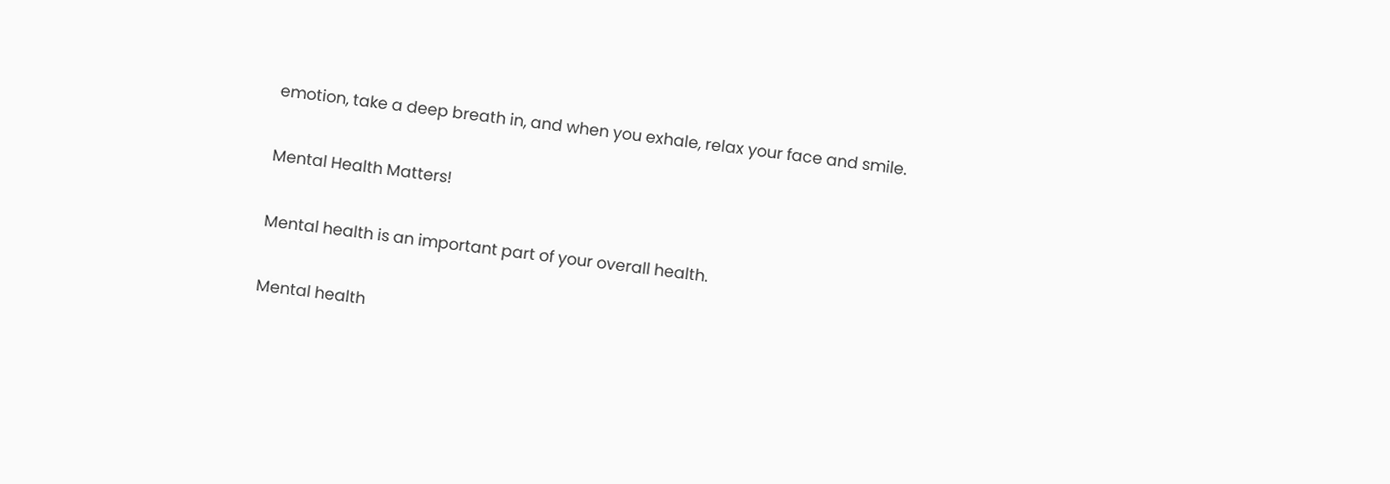emotion, take a deep breath in, and when you exhale, relax your face and smile.

Mental Health Matters!

Mental health is an important part of your overall health.

Mental health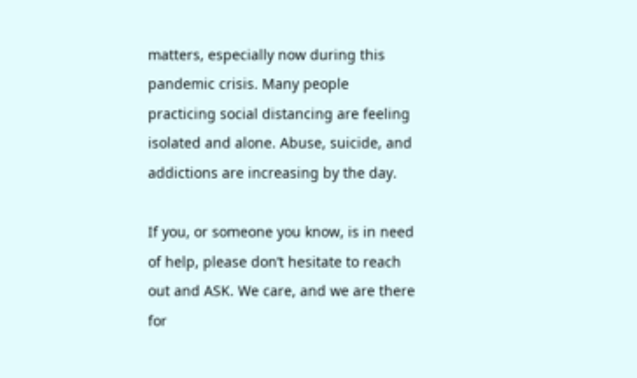matters, especially now during this pandemic crisis. Many people practicing social distancing are feeling isolated and alone. Abuse, suicide, and addictions are increasing by the day.

If you, or someone you know, is in need of help, please don’t hesitate to reach out and ASK. We care, and we are there for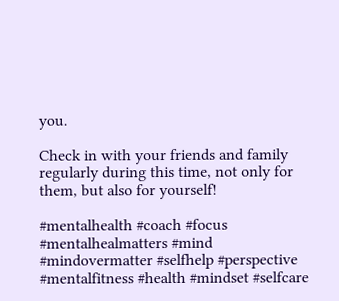you.

Check in with your friends and family regularly during this time, not only for them, but also for yourself!

#mentalhealth #coach #focus #mentalhealmatters #mind #mindovermatter #selfhelp #perspective #mentalfitness #health #mindset #selfcare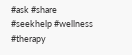#ask #share #seekhelp #wellness #therapy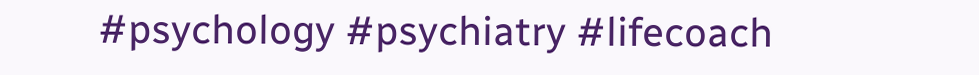#psychology #psychiatry #lifecoach